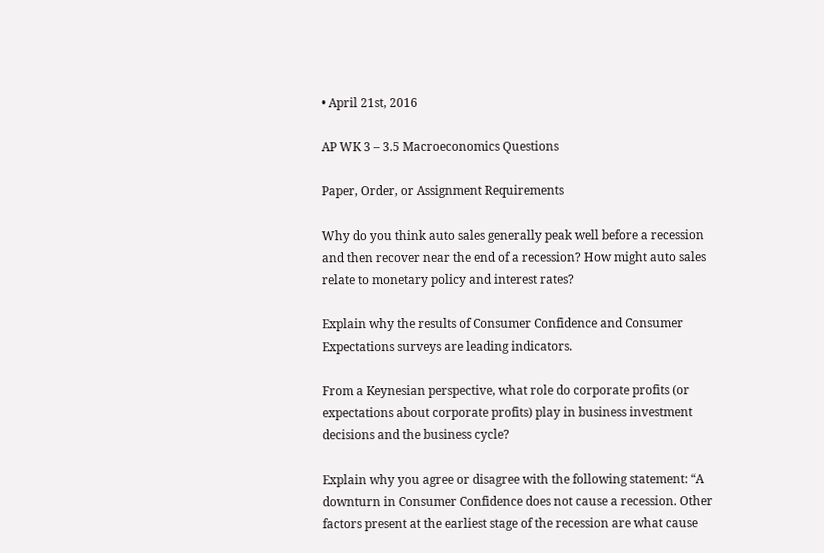• April 21st, 2016

AP WK 3 – 3.5 Macroeconomics Questions

Paper, Order, or Assignment Requirements

Why do you think auto sales generally peak well before a recession and then recover near the end of a recession? How might auto sales relate to monetary policy and interest rates?

Explain why the results of Consumer Confidence and Consumer Expectations surveys are leading indicators.

From a Keynesian perspective, what role do corporate profits (or expectations about corporate profits) play in business investment decisions and the business cycle?

Explain why you agree or disagree with the following statement: “A downturn in Consumer Confidence does not cause a recession. Other factors present at the earliest stage of the recession are what cause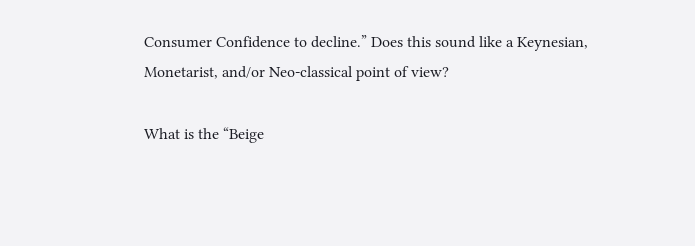Consumer Confidence to decline.” Does this sound like a Keynesian, Monetarist, and/or Neo-classical point of view?

What is the “Beige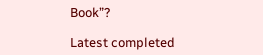Book”?

Latest completed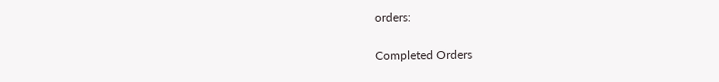orders:

Completed Orders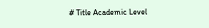# Title Academic Level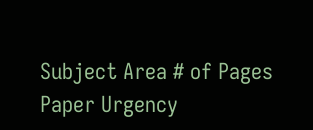Subject Area # of Pages Paper Urgency